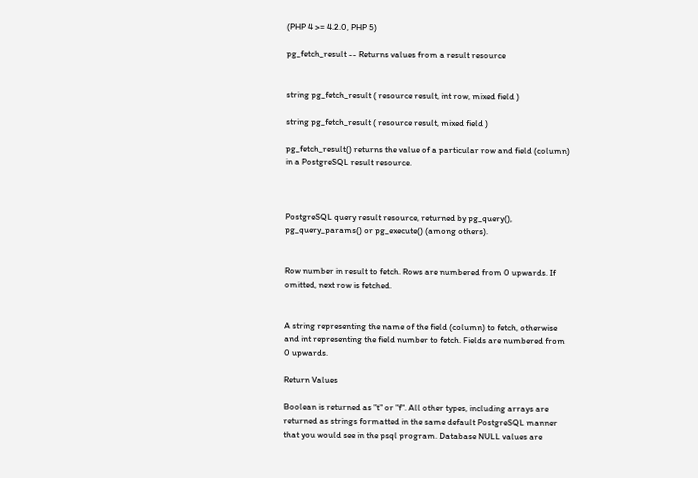(PHP 4 >= 4.2.0, PHP 5)

pg_fetch_result -- Returns values from a result resource


string pg_fetch_result ( resource result, int row, mixed field )

string pg_fetch_result ( resource result, mixed field )

pg_fetch_result() returns the value of a particular row and field (column) in a PostgreSQL result resource.



PostgreSQL query result resource, returned by pg_query(), pg_query_params() or pg_execute() (among others).


Row number in result to fetch. Rows are numbered from 0 upwards. If omitted, next row is fetched.


A string representing the name of the field (column) to fetch, otherwise and int representing the field number to fetch. Fields are numbered from 0 upwards.

Return Values

Boolean is returned as "t" or "f". All other types, including arrays are returned as strings formatted in the same default PostgreSQL manner that you would see in the psql program. Database NULL values are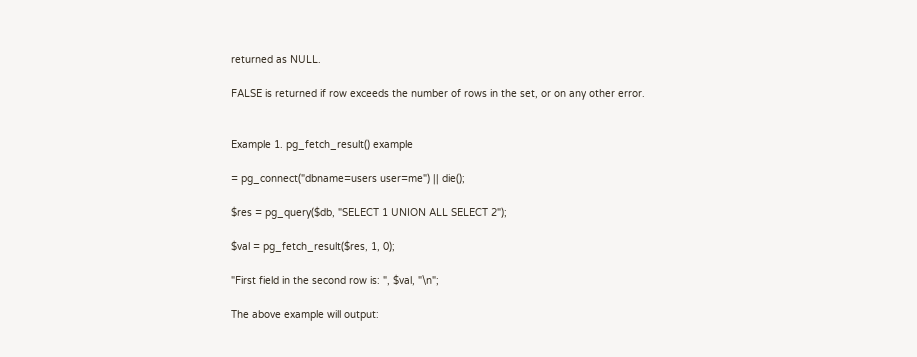returned as NULL.

FALSE is returned if row exceeds the number of rows in the set, or on any other error.


Example 1. pg_fetch_result() example

= pg_connect("dbname=users user=me") || die();

$res = pg_query($db, "SELECT 1 UNION ALL SELECT 2");

$val = pg_fetch_result($res, 1, 0);

"First field in the second row is: ", $val, "\n";

The above example will output: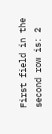First field in the second row is: 2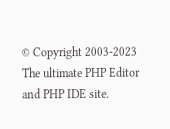© Copyright 2003-2023 The ultimate PHP Editor and PHP IDE site.